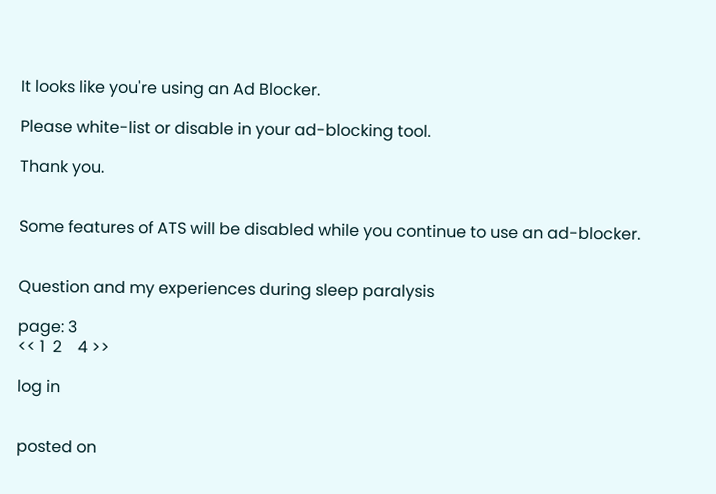It looks like you're using an Ad Blocker.

Please white-list or disable in your ad-blocking tool.

Thank you.


Some features of ATS will be disabled while you continue to use an ad-blocker.


Question and my experiences during sleep paralysis

page: 3
<< 1  2    4 >>

log in


posted on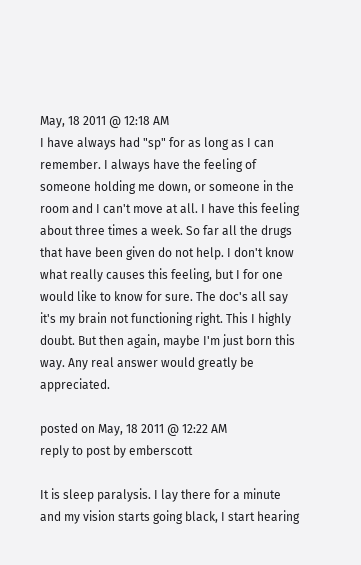May, 18 2011 @ 12:18 AM
I have always had "sp" for as long as I can remember. I always have the feeling of someone holding me down, or someone in the room and I can't move at all. I have this feeling about three times a week. So far all the drugs that have been given do not help. I don't know what really causes this feeling, but I for one would like to know for sure. The doc's all say it's my brain not functioning right. This I highly doubt. But then again, maybe I'm just born this way. Any real answer would greatly be appreciated.

posted on May, 18 2011 @ 12:22 AM
reply to post by emberscott

It is sleep paralysis. I lay there for a minute and my vision starts going black, I start hearing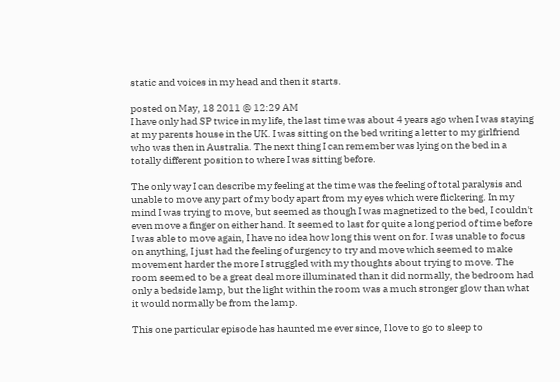static and voices in my head and then it starts.

posted on May, 18 2011 @ 12:29 AM
I have only had SP twice in my life, the last time was about 4 years ago when I was staying at my parents house in the UK. I was sitting on the bed writing a letter to my girlfriend who was then in Australia. The next thing I can remember was lying on the bed in a totally different position to where I was sitting before.

The only way I can describe my feeling at the time was the feeling of total paralysis and unable to move any part of my body apart from my eyes which were flickering. In my mind I was trying to move, but seemed as though I was magnetized to the bed, I couldn't even move a finger on either hand. It seemed to last for quite a long period of time before I was able to move again, I have no idea how long this went on for. I was unable to focus on anything, I just had the feeling of urgency to try and move which seemed to make movement harder the more I struggled with my thoughts about trying to move. The room seemed to be a great deal more illuminated than it did normally, the bedroom had only a bedside lamp, but the light within the room was a much stronger glow than what it would normally be from the lamp.

This one particular episode has haunted me ever since, I love to go to sleep to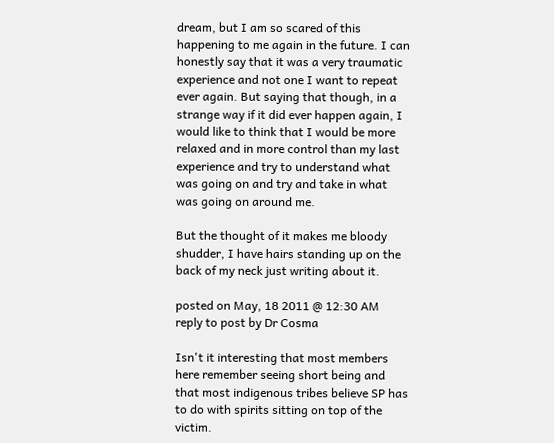dream, but I am so scared of this happening to me again in the future. I can honestly say that it was a very traumatic experience and not one I want to repeat ever again. But saying that though, in a strange way if it did ever happen again, I would like to think that I would be more relaxed and in more control than my last experience and try to understand what was going on and try and take in what was going on around me.

But the thought of it makes me bloody shudder, I have hairs standing up on the back of my neck just writing about it.

posted on May, 18 2011 @ 12:30 AM
reply to post by Dr Cosma

Isn't it interesting that most members here remember seeing short being and that most indigenous tribes believe SP has to do with spirits sitting on top of the victim.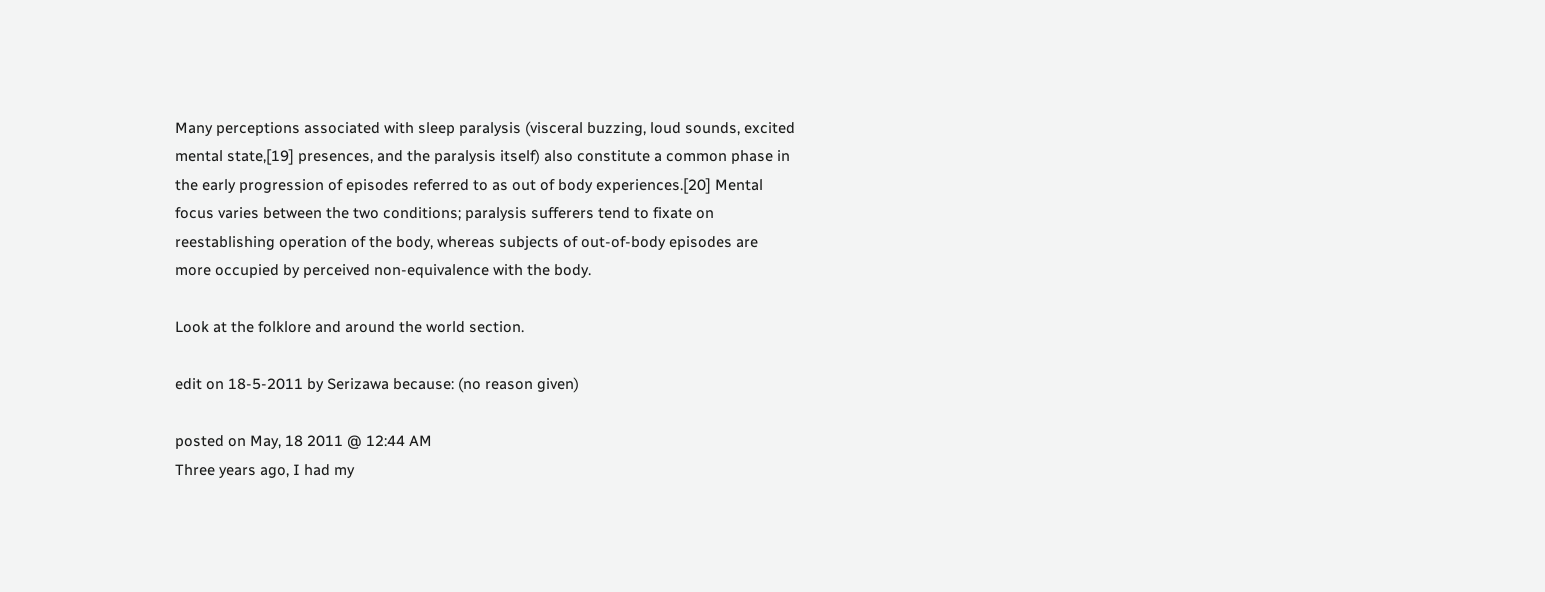Many perceptions associated with sleep paralysis (visceral buzzing, loud sounds, excited mental state,[19] presences, and the paralysis itself) also constitute a common phase in the early progression of episodes referred to as out of body experiences.[20] Mental focus varies between the two conditions; paralysis sufferers tend to fixate on reestablishing operation of the body, whereas subjects of out-of-body episodes are more occupied by perceived non-equivalence with the body.

Look at the folklore and around the world section.

edit on 18-5-2011 by Serizawa because: (no reason given)

posted on May, 18 2011 @ 12:44 AM
Three years ago, I had my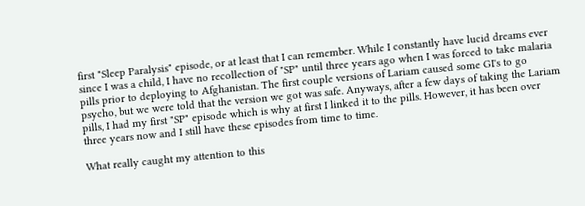first "Sleep Paralysis" episode, or at least that I can remember. While I constantly have lucid dreams ever since I was a child, I have no recollection of "SP" until three years ago when I was forced to take malaria pills prior to deploying to Afghanistan. The first couple versions of Lariam caused some GI's to go psycho, but we were told that the version we got was safe. Anyways, after a few days of taking the Lariam pills, I had my first "SP" episode which is why at first I linked it to the pills. However, it has been over three years now and I still have these episodes from time to time.

What really caught my attention to this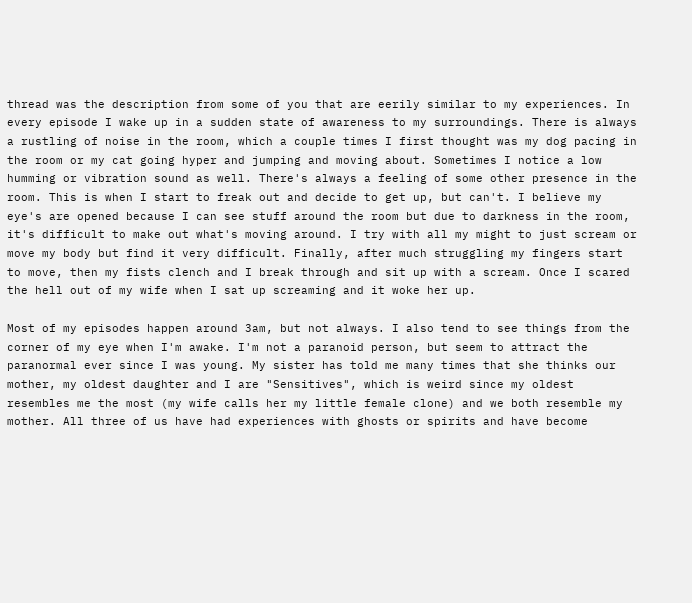thread was the description from some of you that are eerily similar to my experiences. In every episode I wake up in a sudden state of awareness to my surroundings. There is always a rustling of noise in the room, which a couple times I first thought was my dog pacing in the room or my cat going hyper and jumping and moving about. Sometimes I notice a low humming or vibration sound as well. There's always a feeling of some other presence in the room. This is when I start to freak out and decide to get up, but can't. I believe my eye's are opened because I can see stuff around the room but due to darkness in the room, it's difficult to make out what's moving around. I try with all my might to just scream or move my body but find it very difficult. Finally, after much struggling my fingers start to move, then my fists clench and I break through and sit up with a scream. Once I scared the hell out of my wife when I sat up screaming and it woke her up.

Most of my episodes happen around 3am, but not always. I also tend to see things from the corner of my eye when I'm awake. I'm not a paranoid person, but seem to attract the paranormal ever since I was young. My sister has told me many times that she thinks our mother, my oldest daughter and I are "Sensitives", which is weird since my oldest resembles me the most (my wife calls her my little female clone) and we both resemble my mother. All three of us have had experiences with ghosts or spirits and have become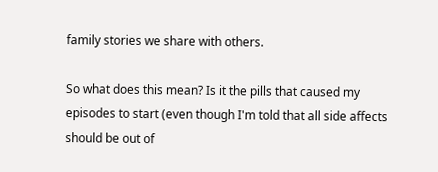family stories we share with others.

So what does this mean? Is it the pills that caused my episodes to start (even though I'm told that all side affects should be out of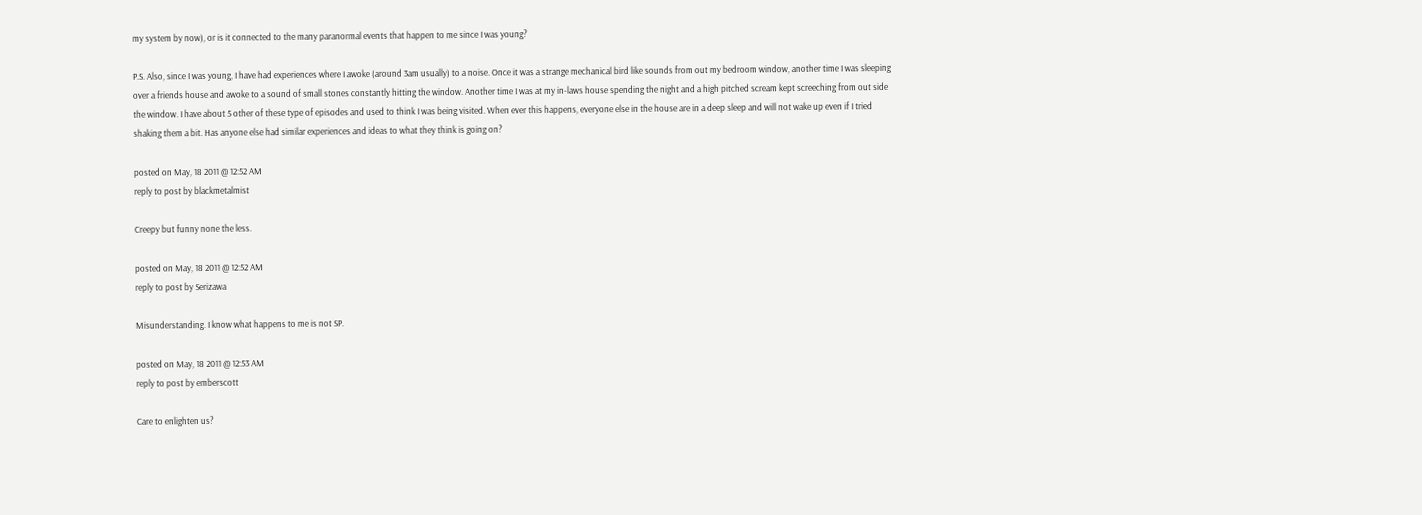my system by now), or is it connected to the many paranormal events that happen to me since I was young?

P.S. Also, since I was young, I have had experiences where I awoke (around 3am usually) to a noise. Once it was a strange mechanical bird like sounds from out my bedroom window, another time I was sleeping over a friends house and awoke to a sound of small stones constantly hitting the window. Another time I was at my in-laws house spending the night and a high pitched scream kept screeching from out side the window. I have about 5 other of these type of episodes and used to think I was being visited. When ever this happens, everyone else in the house are in a deep sleep and will not wake up even if I tried shaking them a bit. Has anyone else had similar experiences and ideas to what they think is going on?

posted on May, 18 2011 @ 12:52 AM
reply to post by blackmetalmist

Creepy but funny none the less.

posted on May, 18 2011 @ 12:52 AM
reply to post by Serizawa

Misunderstanding. I know what happens to me is not SP.

posted on May, 18 2011 @ 12:53 AM
reply to post by emberscott

Care to enlighten us?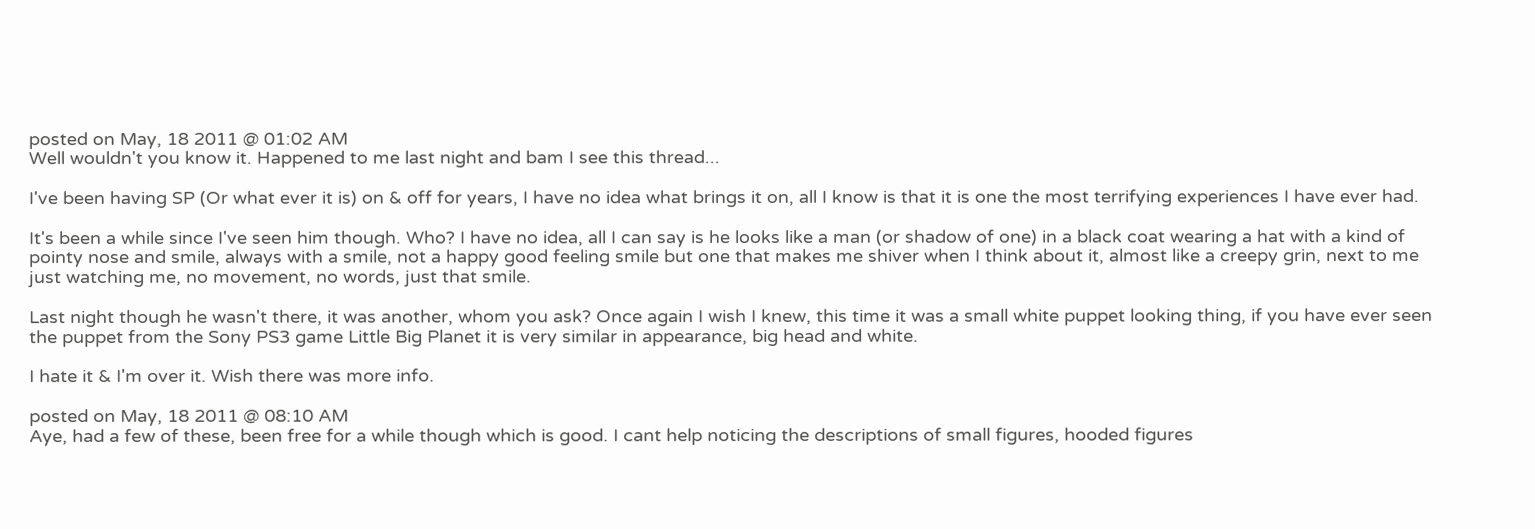posted on May, 18 2011 @ 01:02 AM
Well wouldn't you know it. Happened to me last night and bam I see this thread...

I've been having SP (Or what ever it is) on & off for years, I have no idea what brings it on, all I know is that it is one the most terrifying experiences I have ever had.

It's been a while since I've seen him though. Who? I have no idea, all I can say is he looks like a man (or shadow of one) in a black coat wearing a hat with a kind of pointy nose and smile, always with a smile, not a happy good feeling smile but one that makes me shiver when I think about it, almost like a creepy grin, next to me just watching me, no movement, no words, just that smile.

Last night though he wasn't there, it was another, whom you ask? Once again I wish I knew, this time it was a small white puppet looking thing, if you have ever seen the puppet from the Sony PS3 game Little Big Planet it is very similar in appearance, big head and white.

I hate it & I'm over it. Wish there was more info.

posted on May, 18 2011 @ 08:10 AM
Aye, had a few of these, been free for a while though which is good. I cant help noticing the descriptions of small figures, hooded figures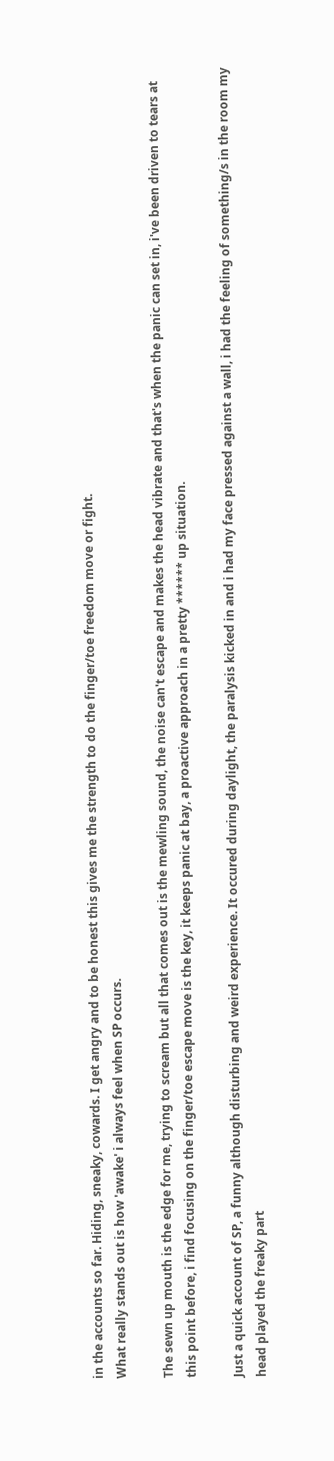in the accounts so far. Hiding, sneaky, cowards. I get angry and to be honest this gives me the strength to do the finger/toe freedom move or fight.
What really stands out is how 'awake' i always feel when SP occurs.

The sewn up mouth is the edge for me, trying to scream but all that comes out is the mewling sound, the noise can't escape and makes the head vibrate and that's when the panic can set in, i've been driven to tears at this point before, i find focusing on the finger/toe escape move is the key, it keeps panic at bay, a proactive approach in a pretty ****** up situation.

Just a quick account of SP, a funny although disturbing and weird experience. It occured during daylight, the paralysis kicked in and i had my face pressed against a wall, i had the feeling of something/s in the room my head played the freaky part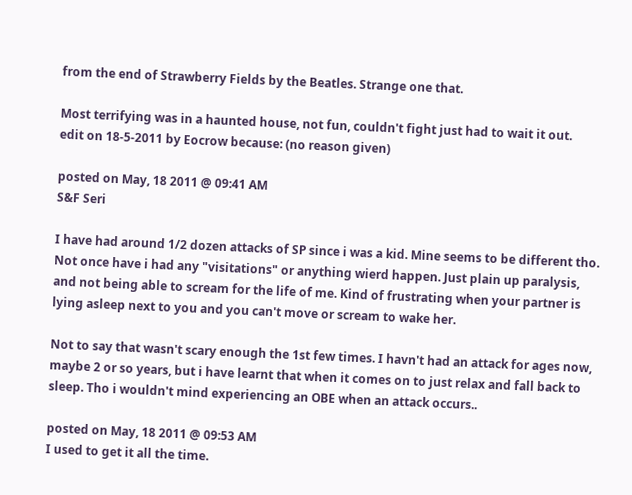from the end of Strawberry Fields by the Beatles. Strange one that.

Most terrifying was in a haunted house, not fun, couldn't fight just had to wait it out.
edit on 18-5-2011 by Eocrow because: (no reason given)

posted on May, 18 2011 @ 09:41 AM
S&F Seri

I have had around 1/2 dozen attacks of SP since i was a kid. Mine seems to be different tho.
Not once have i had any "visitations" or anything wierd happen. Just plain up paralysis, and not being able to scream for the life of me. Kind of frustrating when your partner is lying asleep next to you and you can't move or scream to wake her.

Not to say that wasn't scary enough the 1st few times. I havn't had an attack for ages now, maybe 2 or so years, but i have learnt that when it comes on to just relax and fall back to sleep. Tho i wouldn't mind experiencing an OBE when an attack occurs..

posted on May, 18 2011 @ 09:53 AM
I used to get it all the time.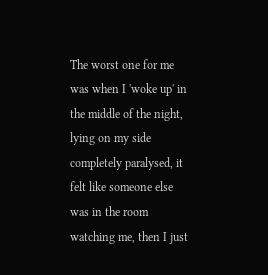The worst one for me was when I 'woke up' in the middle of the night, lying on my side completely paralysed, it felt like someone else was in the room watching me, then I just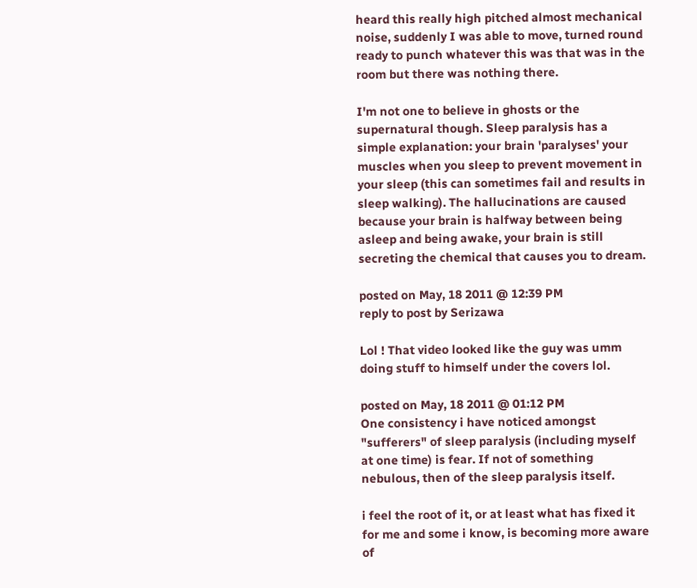heard this really high pitched almost mechanical noise, suddenly I was able to move, turned round ready to punch whatever this was that was in the room but there was nothing there.

I'm not one to believe in ghosts or the supernatural though. Sleep paralysis has a simple explanation: your brain 'paralyses' your muscles when you sleep to prevent movement in your sleep (this can sometimes fail and results in sleep walking). The hallucinations are caused because your brain is halfway between being asleep and being awake, your brain is still secreting the chemical that causes you to dream.

posted on May, 18 2011 @ 12:39 PM
reply to post by Serizawa

Lol ! That video looked like the guy was umm doing stuff to himself under the covers lol.

posted on May, 18 2011 @ 01:12 PM
One consistency i have noticed amongst "sufferers" of sleep paralysis (including myself at one time) is fear. If not of something nebulous, then of the sleep paralysis itself.

i feel the root of it, or at least what has fixed it for me and some i know, is becoming more aware of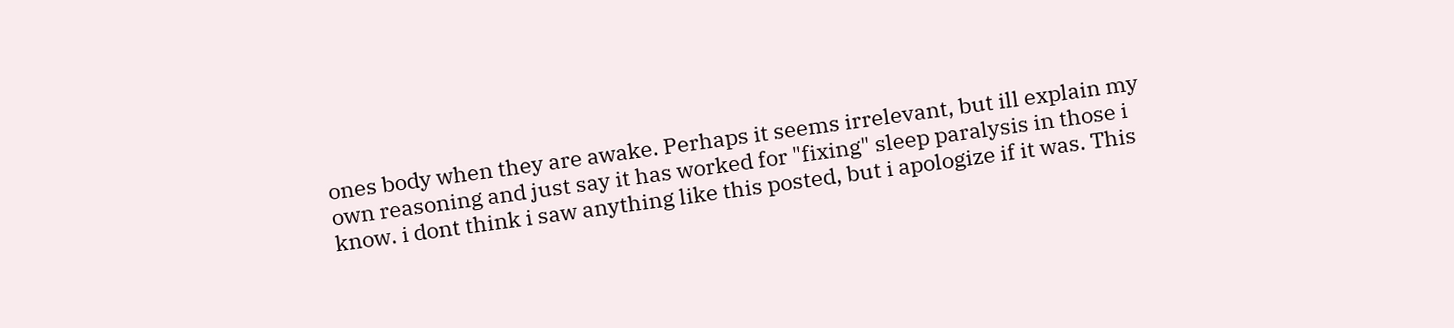ones body when they are awake. Perhaps it seems irrelevant, but ill explain my own reasoning and just say it has worked for "fixing" sleep paralysis in those i know. i dont think i saw anything like this posted, but i apologize if it was. This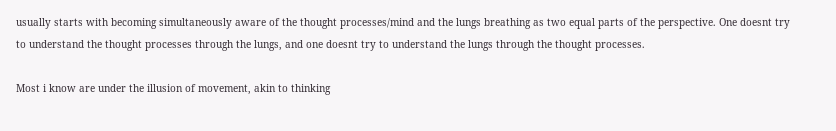usually starts with becoming simultaneously aware of the thought processes/mind and the lungs breathing as two equal parts of the perspective. One doesnt try to understand the thought processes through the lungs, and one doesnt try to understand the lungs through the thought processes.

Most i know are under the illusion of movement, akin to thinking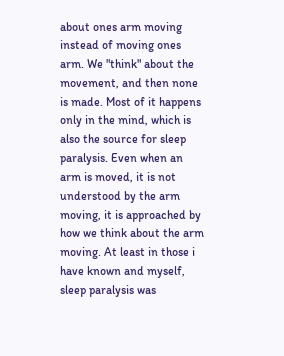about ones arm moving instead of moving ones arm. We "think" about the movement, and then none is made. Most of it happens only in the mind, which is also the source for sleep paralysis. Even when an arm is moved, it is not understood by the arm moving, it is approached by how we think about the arm moving. At least in those i have known and myself, sleep paralysis was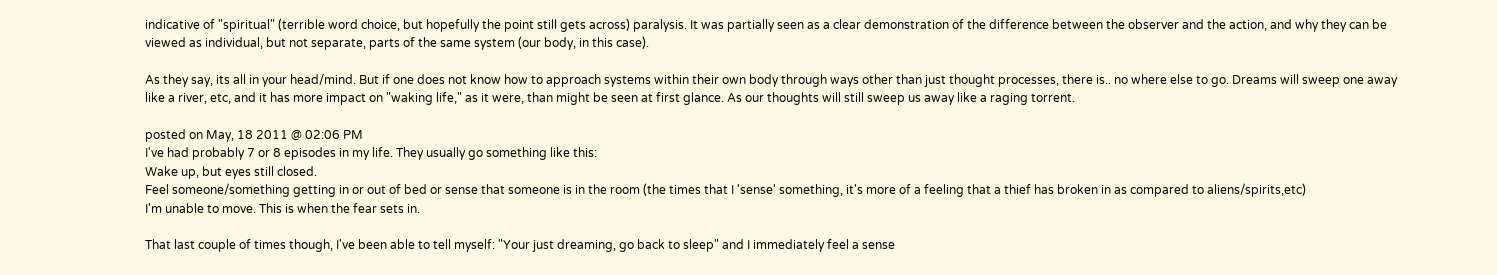indicative of "spiritual" (terrible word choice, but hopefully the point still gets across) paralysis. It was partially seen as a clear demonstration of the difference between the observer and the action, and why they can be viewed as individual, but not separate, parts of the same system (our body, in this case).

As they say, its all in your head/mind. But if one does not know how to approach systems within their own body through ways other than just thought processes, there is.. no where else to go. Dreams will sweep one away like a river, etc, and it has more impact on "waking life," as it were, than might be seen at first glance. As our thoughts will still sweep us away like a raging torrent.

posted on May, 18 2011 @ 02:06 PM
I've had probably 7 or 8 episodes in my life. They usually go something like this:
Wake up, but eyes still closed.
Feel someone/something getting in or out of bed or sense that someone is in the room (the times that I 'sense' something, it's more of a feeling that a thief has broken in as compared to aliens/spirits,etc)
I'm unable to move. This is when the fear sets in.

That last couple of times though, I've been able to tell myself: "Your just dreaming, go back to sleep" and I immediately feel a sense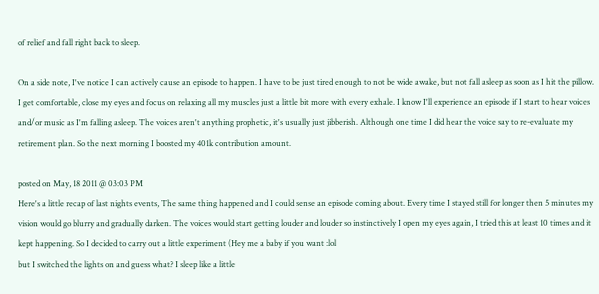of relief and fall right back to sleep.

On a side note, I've notice I can actively cause an episode to happen. I have to be just tired enough to not be wide awake, but not fall asleep as soon as I hit the pillow.
I get comfortable, close my eyes and focus on relaxing all my muscles just a little bit more with every exhale. I know I'll experience an episode if I start to hear voices and/or music as I'm falling asleep. The voices aren't anything prophetic, it's usually just jibberish. Although one time I did hear the voice say to re-evaluate my retirement plan. So the next morning I boosted my 401k contribution amount.

posted on May, 18 2011 @ 03:03 PM
Here's a little recap of last nights events, The same thing happened and I could sense an episode coming about. Every time I stayed still for longer then 5 minutes my vision would go blurry and gradually darken. The voices would start getting louder and louder so instinctively I open my eyes again, I tried this at least 10 times and it kept happening. So I decided to carry out a little experiment (Hey me a baby if you want :lol
but I switched the lights on and guess what? I sleep like a little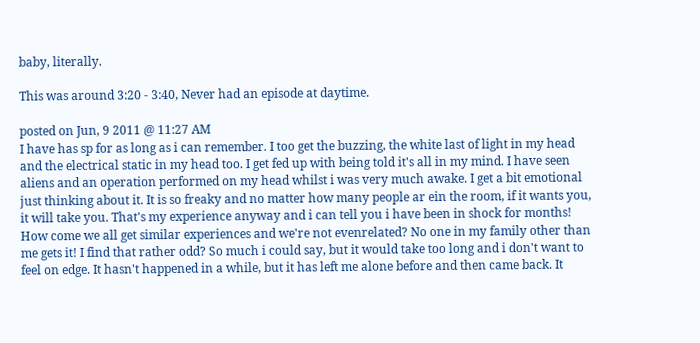baby, literally.

This was around 3:20 - 3:40, Never had an episode at daytime.

posted on Jun, 9 2011 @ 11:27 AM
I have has sp for as long as i can remember. I too get the buzzing, the white last of light in my head and the electrical static in my head too. I get fed up with being told it's all in my mind. I have seen aliens and an operation performed on my head whilst i was very much awake. I get a bit emotional just thinking about it. It is so freaky and no matter how many people ar ein the room, if it wants you, it will take you. That's my experience anyway and i can tell you i have been in shock for months! How come we all get similar experiences and we're not evenrelated? No one in my family other than me gets it! I find that rather odd? So much i could say, but it would take too long and i don't want to feel on edge. It hasn't happened in a while, but it has left me alone before and then came back. It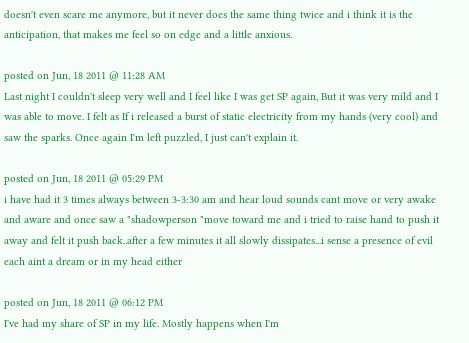doesn't even scare me anymore, but it never does the same thing twice and i think it is the anticipation, that makes me feel so on edge and a little anxious.

posted on Jun, 18 2011 @ 11:28 AM
Last night I couldn't sleep very well and I feel like I was get SP again, But it was very mild and I was able to move. I felt as If i released a burst of static electricity from my hands (very cool) and saw the sparks. Once again I'm left puzzled, I just can't explain it.

posted on Jun, 18 2011 @ 05:29 PM
i have had it 3 times always between 3-3:30 am and hear loud sounds cant move or very awake and aware and once saw a "shadowperson "move toward me and i tried to raise hand to push it away and felt it push back..after a few minutes it all slowly dissipates...i sense a presence of evil each aint a dream or in my head either

posted on Jun, 18 2011 @ 06:12 PM
I've had my share of SP in my life. Mostly happens when I'm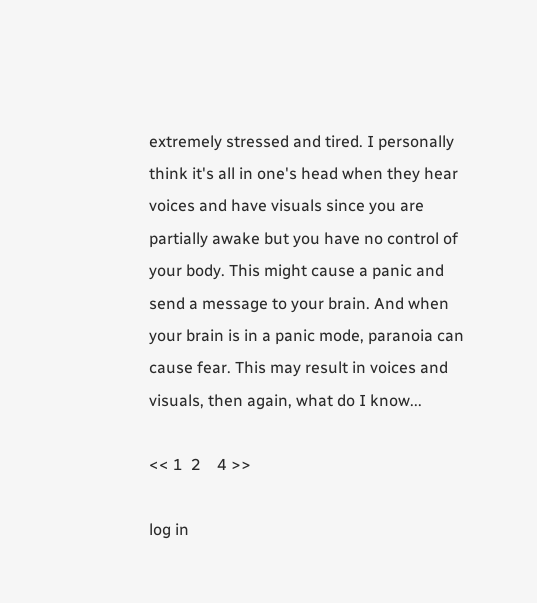extremely stressed and tired. I personally think it's all in one's head when they hear voices and have visuals since you are partially awake but you have no control of your body. This might cause a panic and send a message to your brain. And when your brain is in a panic mode, paranoia can cause fear. This may result in voices and visuals, then again, what do I know...

<< 1  2    4 >>

log in